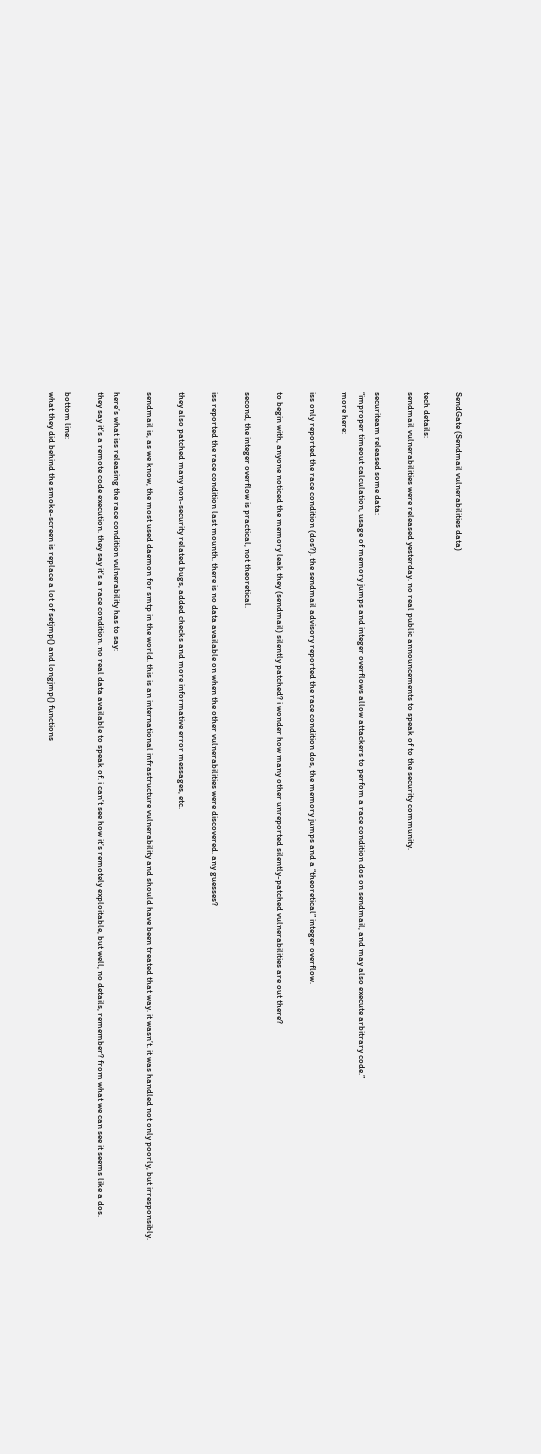SendGate (Sendmail vulnerabilities data)

tech details:
sendmail vulnerabilities were released yesterday. no real public announcements to speak of to the security community.

securiteam released some data:
“improper timeout calculation, usage of memory jumps and integer overflows allow attackers to perfom a race condition dos on sendmail, and may also execute arbitrary code.”
more here:

iss only reported the race condition (dos?). the sendmail advisory reported the race condition dos, the memory jumps and a “theoretical” integer overflow.

to begin with, anyone noticed the memory leak they (sendmail) silently patched? i wonder how many other unreported silently-patched vulnerabilities are out there?

second, the integer overflow is practical, not theoretical.

iss reported the race condition last mounth. there is no data available on when the other vulnerabilities were discovered. any guesses?

they also patched many non-security related bugs, added checks and more informative error messages, etc.

sendmail is, as we know, the most used daemon for smtp in the world. this is an international infrastructure vulnerability and should have been treated that way. it wasn’t. it was handled not only poorly, but irresponsibly.

here’s what iss releasing the race condition vulnerability has to say:
they say it’s a remote code execution. they say it’s a race condition. no real data available to speak of. i can’t see how it’s remotely exploitable, but well, no details, remember? from what we can see it seems like a dos.

bottom line:
what they did behind the smoke-screen is replace a lot of setjmp() and longjmp() functions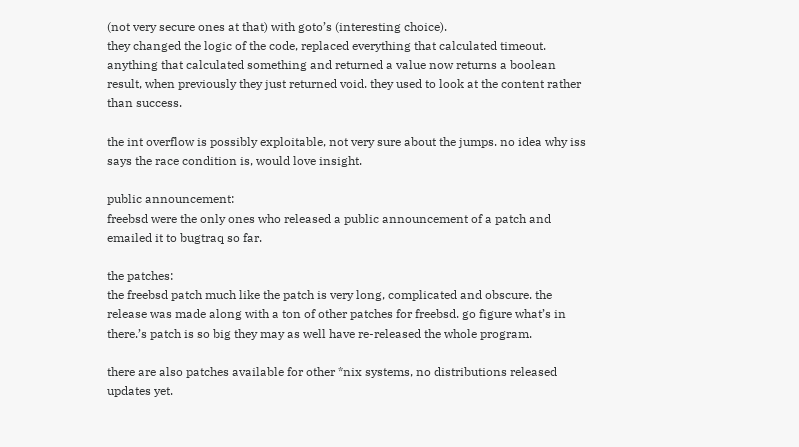(not very secure ones at that) with goto’s (interesting choice).
they changed the logic of the code, replaced everything that calculated timeout. anything that calculated something and returned a value now returns a boolean result, when previously they just returned void. they used to look at the content rather than success.

the int overflow is possibly exploitable, not very sure about the jumps. no idea why iss says the race condition is, would love insight.

public announcement:
freebsd were the only ones who released a public announcement of a patch and emailed it to bugtraq so far.

the patches:
the freebsd patch much like the patch is very long, complicated and obscure. the release was made along with a ton of other patches for freebsd. go figure what’s in there.’s patch is so big they may as well have re-released the whole program.

there are also patches available for other *nix systems, no distributions released updates yet.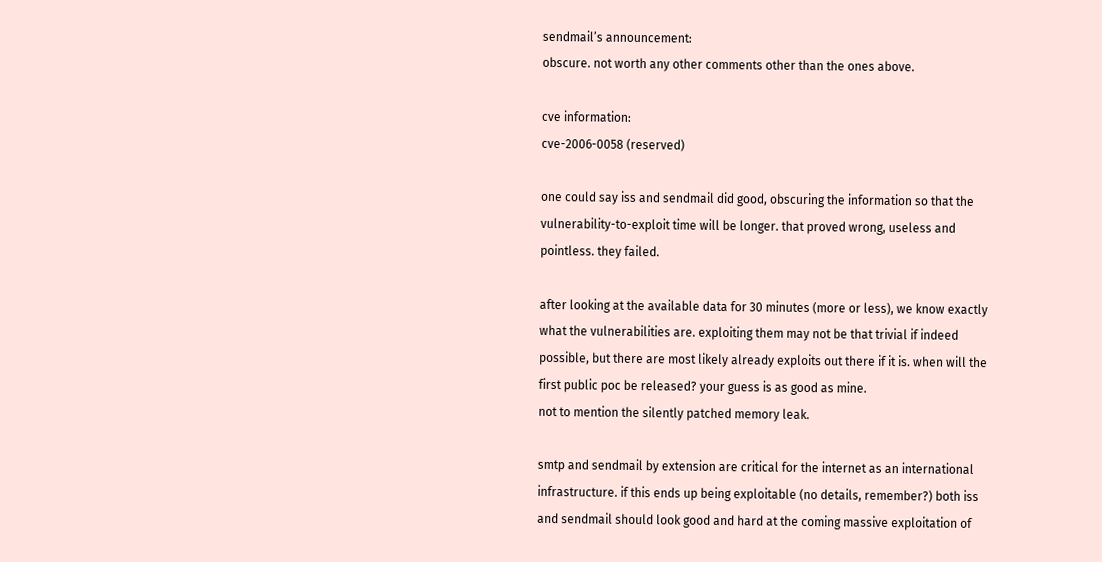sendmail’s announcement:
obscure. not worth any other comments other than the ones above.

cve information:
cve-2006-0058 (reserved)

one could say iss and sendmail did good, obscuring the information so that the vulnerability-to-exploit time will be longer. that proved wrong, useless and pointless. they failed.

after looking at the available data for 30 minutes (more or less), we know exactly what the vulnerabilities are. exploiting them may not be that trivial if indeed possible, but there are most likely already exploits out there if it is. when will the first public poc be released? your guess is as good as mine.
not to mention the silently patched memory leak.

smtp and sendmail by extension are critical for the internet as an international infrastructure. if this ends up being exploitable (no details, remember?) both iss and sendmail should look good and hard at the coming massive exploitation of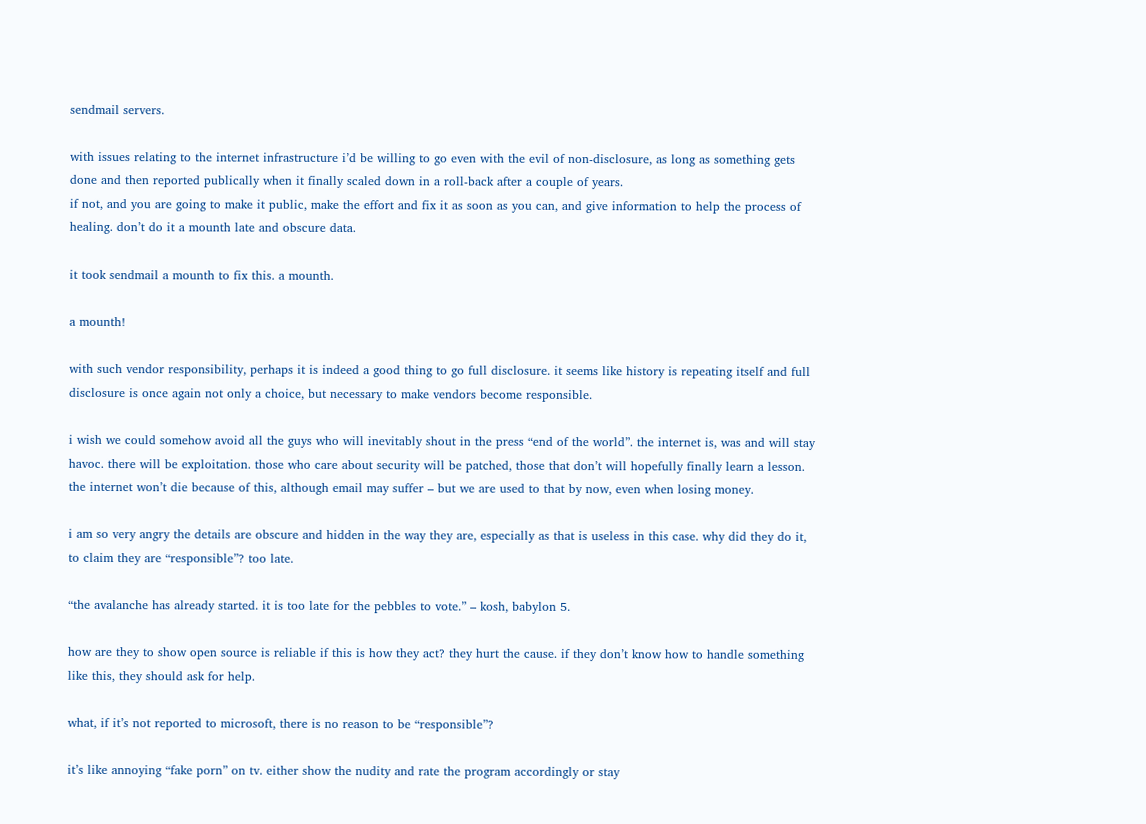sendmail servers.

with issues relating to the internet infrastructure i’d be willing to go even with the evil of non-disclosure, as long as something gets done and then reported publically when it finally scaled down in a roll-back after a couple of years.
if not, and you are going to make it public, make the effort and fix it as soon as you can, and give information to help the process of healing. don’t do it a mounth late and obscure data.

it took sendmail a mounth to fix this. a mounth.

a mounth!

with such vendor responsibility, perhaps it is indeed a good thing to go full disclosure. it seems like history is repeating itself and full disclosure is once again not only a choice, but necessary to make vendors become responsible.

i wish we could somehow avoid all the guys who will inevitably shout in the press “end of the world”. the internet is, was and will stay havoc. there will be exploitation. those who care about security will be patched, those that don’t will hopefully finally learn a lesson. the internet won’t die because of this, although email may suffer – but we are used to that by now, even when losing money.

i am so very angry the details are obscure and hidden in the way they are, especially as that is useless in this case. why did they do it, to claim they are “responsible”? too late.

“the avalanche has already started. it is too late for the pebbles to vote.” – kosh, babylon 5.

how are they to show open source is reliable if this is how they act? they hurt the cause. if they don’t know how to handle something like this, they should ask for help.

what, if it’s not reported to microsoft, there is no reason to be “responsible”?

it’s like annoying “fake porn” on tv. either show the nudity and rate the program accordingly or stay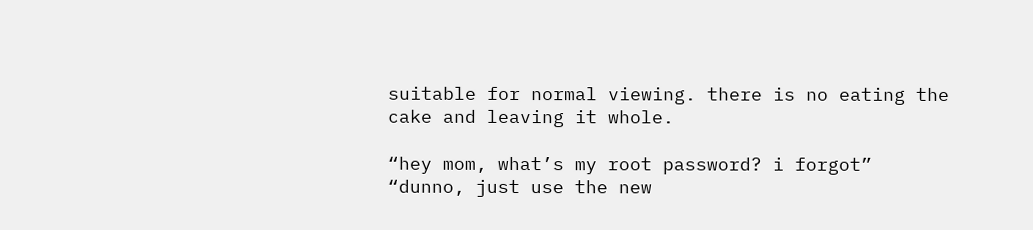suitable for normal viewing. there is no eating the cake and leaving it whole.

“hey mom, what’s my root password? i forgot”
“dunno, just use the new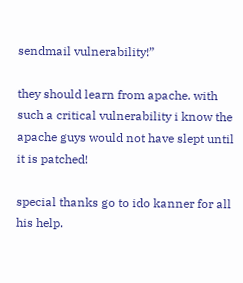sendmail vulnerability!”

they should learn from apache. with such a critical vulnerability i know the apache guys would not have slept until it is patched!

special thanks go to ido kanner for all his help.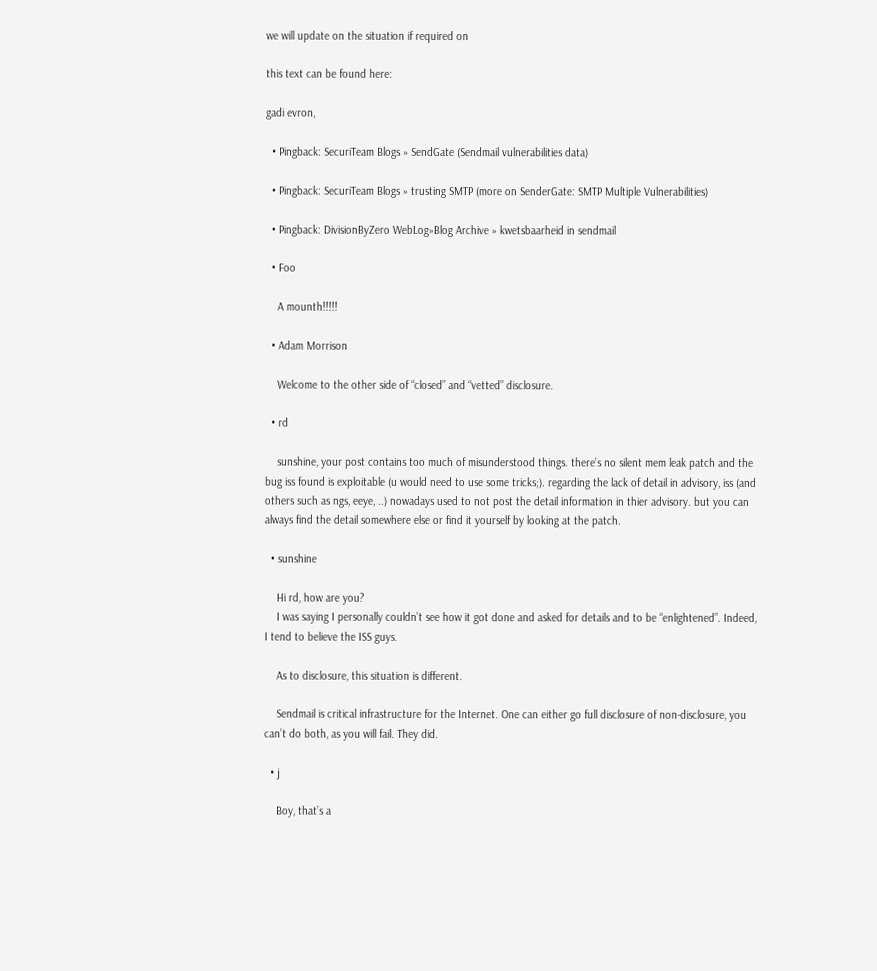we will update on the situation if required on

this text can be found here:

gadi evron,

  • Pingback: SecuriTeam Blogs » SendGate (Sendmail vulnerabilities data)

  • Pingback: SecuriTeam Blogs » trusting SMTP (more on SenderGate: SMTP Multiple Vulnerabilities)

  • Pingback: DivisionByZero WebLog»Blog Archive » kwetsbaarheid in sendmail

  • Foo

    A mounth!!!!!

  • Adam Morrison

    Welcome to the other side of “closed” and “vetted” disclosure.

  • rd

    sunshine, your post contains too much of misunderstood things. there’s no silent mem leak patch and the bug iss found is exploitable (u would need to use some tricks;). regarding the lack of detail in advisory, iss (and others such as ngs, eeye, ..) nowadays used to not post the detail information in thier advisory. but you can always find the detail somewhere else or find it yourself by looking at the patch.

  • sunshine

    Hi rd, how are you?
    I was saying I personally couldn’t see how it got done and asked for details and to be “enlightened”. Indeed, I tend to believe the ISS guys.

    As to disclosure, this situation is different.

    Sendmail is critical infrastructure for the Internet. One can either go full disclosure of non-disclosure, you can’t do both, as you will fail. They did.

  • j

    Boy, that’s a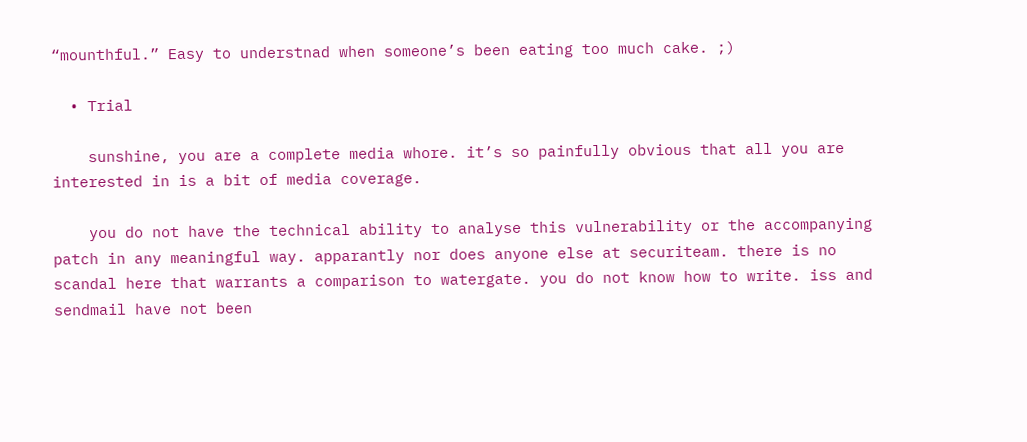“mounthful.” Easy to understnad when someone’s been eating too much cake. ;)

  • Trial

    sunshine, you are a complete media whore. it’s so painfully obvious that all you are interested in is a bit of media coverage.

    you do not have the technical ability to analyse this vulnerability or the accompanying patch in any meaningful way. apparantly nor does anyone else at securiteam. there is no scandal here that warrants a comparison to watergate. you do not know how to write. iss and sendmail have not been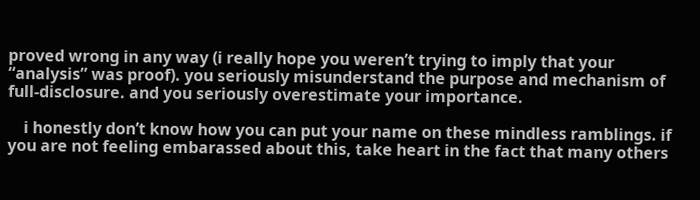proved wrong in any way (i really hope you weren’t trying to imply that your “analysis” was proof). you seriously misunderstand the purpose and mechanism of full-disclosure. and you seriously overestimate your importance.

    i honestly don’t know how you can put your name on these mindless ramblings. if you are not feeling embarassed about this, take heart in the fact that many others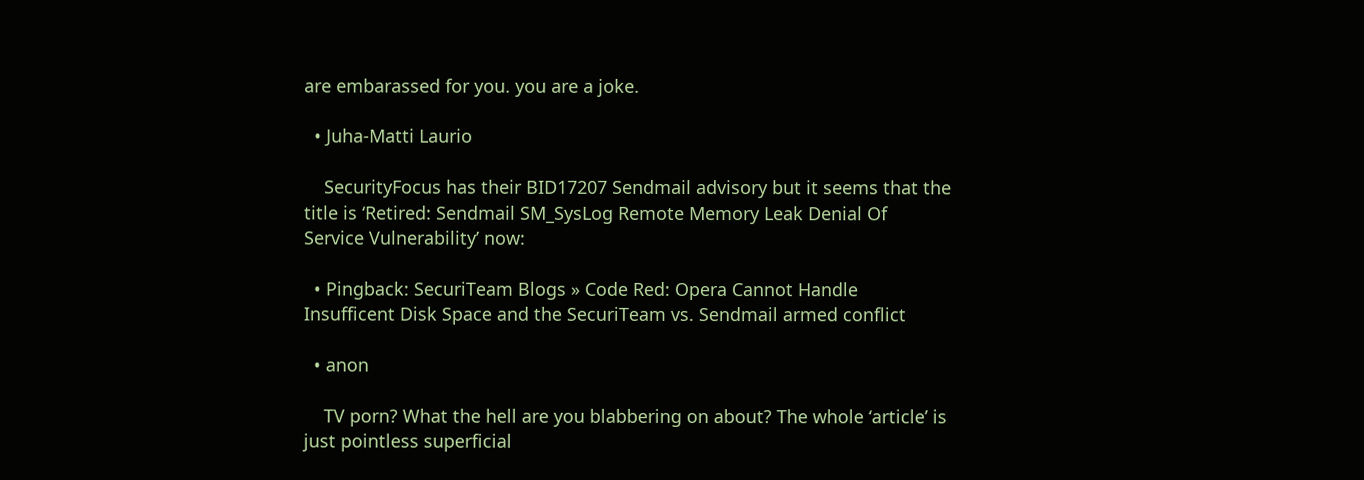are embarassed for you. you are a joke.

  • Juha-Matti Laurio

    SecurityFocus has their BID17207 Sendmail advisory but it seems that the title is ‘Retired: Sendmail SM_SysLog Remote Memory Leak Denial Of Service Vulnerability’ now:

  • Pingback: SecuriTeam Blogs » Code Red: Opera Cannot Handle Insufficent Disk Space and the SecuriTeam vs. Sendmail armed conflict

  • anon

    TV porn? What the hell are you blabbering on about? The whole ‘article’ is just pointless superficial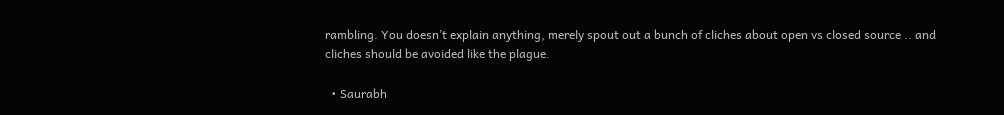rambling. You doesn’t explain anything, merely spout out a bunch of cliches about open vs closed source .. and cliches should be avoided like the plague.

  • Saurabh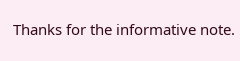Thanks for the informative note.